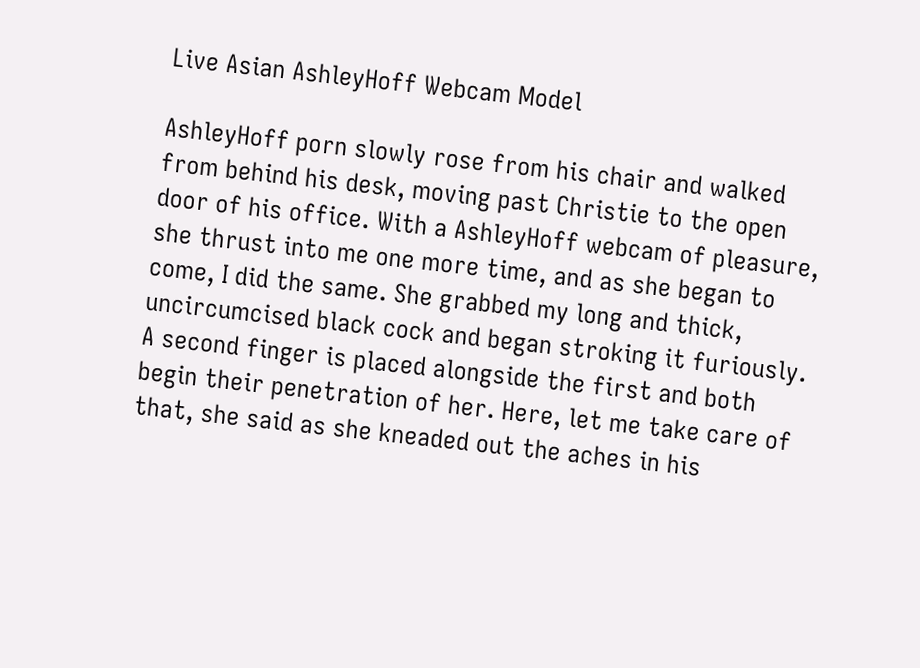Live Asian AshleyHoff Webcam Model

AshleyHoff porn slowly rose from his chair and walked from behind his desk, moving past Christie to the open door of his office. With a AshleyHoff webcam of pleasure, she thrust into me one more time, and as she began to come, I did the same. She grabbed my long and thick, uncircumcised black cock and began stroking it furiously. A second finger is placed alongside the first and both begin their penetration of her. Here, let me take care of that, she said as she kneaded out the aches in his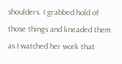shoulders. I grabbed hold of those things and kneaded them as I watched her work that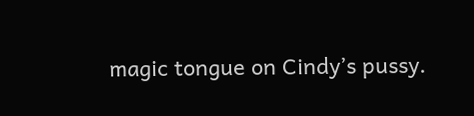magic tongue on Cindy’s pussy.